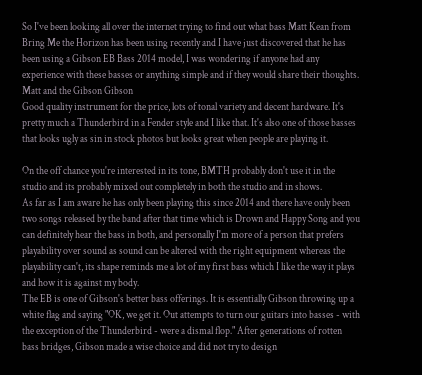So I've been looking all over the internet trying to find out what bass Matt Kean from Bring Me the Horizon has been using recently and I have just discovered that he has been using a Gibson EB Bass 2014 model, I was wondering if anyone had any experience with these basses or anything simple and if they would share their thoughts. Matt and the Gibson Gibson
Good quality instrument for the price, lots of tonal variety and decent hardware. It's pretty much a Thunderbird in a Fender style and I like that. It's also one of those basses that looks ugly as sin in stock photos but looks great when people are playing it.

On the off chance you're interested in its tone, BMTH probably don't use it in the studio and its probably mixed out completely in both the studio and in shows.
As far as I am aware he has only been playing this since 2014 and there have only been two songs released by the band after that time which is Drown and Happy Song and you can definitely hear the bass in both, and personally I'm more of a person that prefers playability over sound as sound can be altered with the right equipment whereas the playability can't, its shape reminds me a lot of my first bass which I like the way it plays and how it is against my body.
The EB is one of Gibson's better bass offerings. It is essentially Gibson throwing up a white flag and saying "OK, we get it. Out attempts to turn our guitars into basses - with the exception of the Thunderbird - were a dismal flop." After generations of rotten bass bridges, Gibson made a wise choice and did not try to design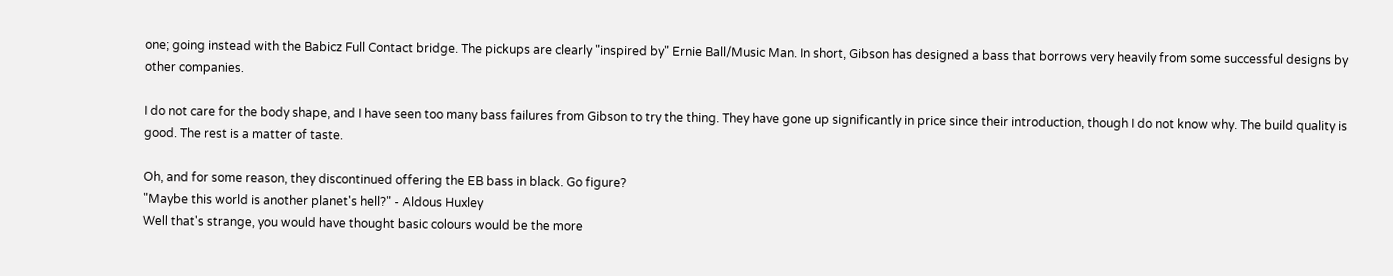one; going instead with the Babicz Full Contact bridge. The pickups are clearly "inspired by" Ernie Ball/Music Man. In short, Gibson has designed a bass that borrows very heavily from some successful designs by other companies.

I do not care for the body shape, and I have seen too many bass failures from Gibson to try the thing. They have gone up significantly in price since their introduction, though I do not know why. The build quality is good. The rest is a matter of taste.

Oh, and for some reason, they discontinued offering the EB bass in black. Go figure?
"Maybe this world is another planet's hell?" - Aldous Huxley
Well that's strange, you would have thought basic colours would be the more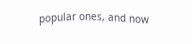popular ones, and now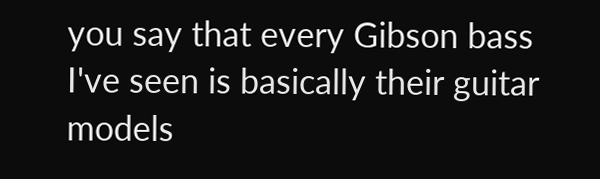you say that every Gibson bass I've seen is basically their guitar models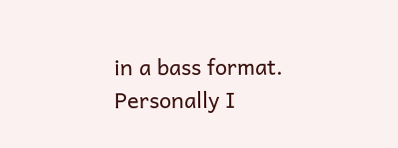in a bass format. Personally I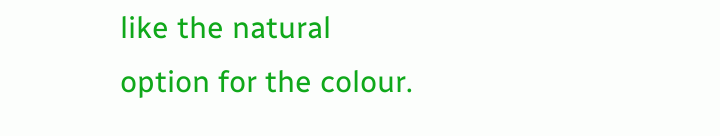like the natural option for the colour.